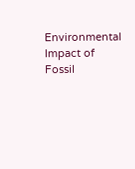Environmental Impact of Fossil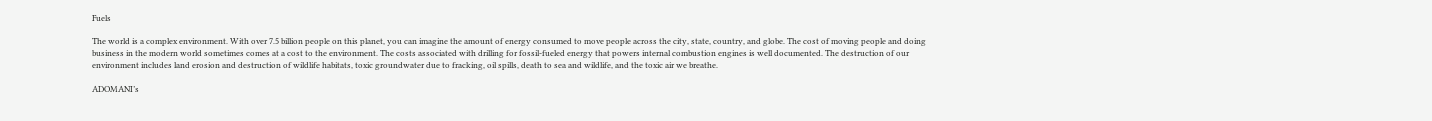Fuels

The world is a complex environment. With over 7.5 billion people on this planet, you can imagine the amount of energy consumed to move people across the city, state, country, and globe. The cost of moving people and doing business in the modern world sometimes comes at a cost to the environment. The costs associated with drilling for fossil-fueled energy that powers internal combustion engines is well documented. The destruction of our environment includes land erosion and destruction of wildlife habitats, toxic groundwater due to fracking, oil spills, death to sea and wildlife, and the toxic air we breathe.

ADOMANI’s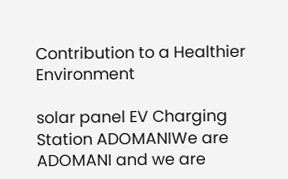Contribution to a Healthier Environment

solar panel EV Charging Station ADOMANIWe are ADOMANI and we are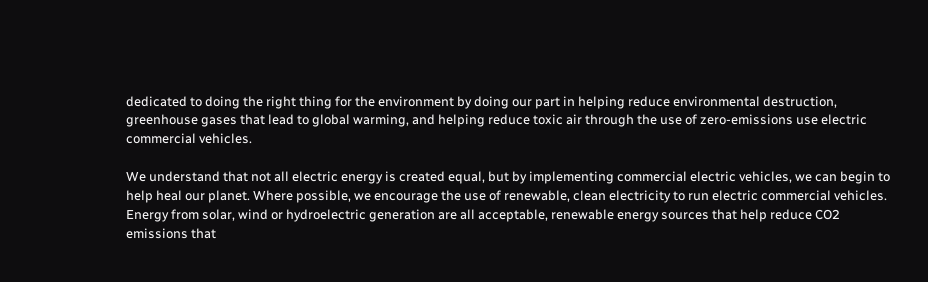dedicated to doing the right thing for the environment by doing our part in helping reduce environmental destruction, greenhouse gases that lead to global warming, and helping reduce toxic air through the use of zero-emissions use electric commercial vehicles.

We understand that not all electric energy is created equal, but by implementing commercial electric vehicles, we can begin to help heal our planet. Where possible, we encourage the use of renewable, clean electricity to run electric commercial vehicles. Energy from solar, wind or hydroelectric generation are all acceptable, renewable energy sources that help reduce CO2 emissions that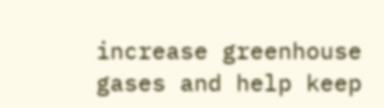increase greenhouse gases and help keep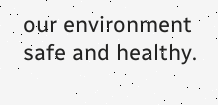our environment safe and healthy.